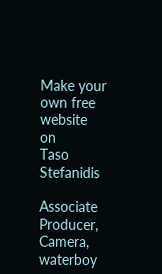Make your own free website on
Taso Stefanidis

Associate Producer, Camera, waterboy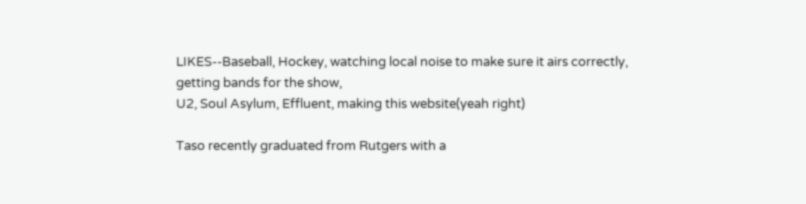LIKES--Baseball, Hockey, watching local noise to make sure it airs correctly, getting bands for the show,
U2, Soul Asylum, Effluent, making this website(yeah right)

Taso recently graduated from Rutgers with a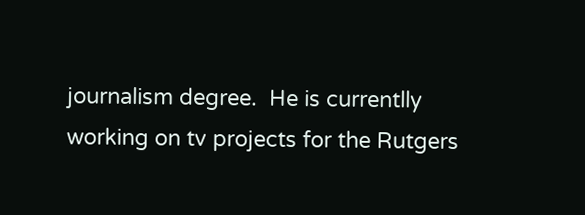journalism degree.  He is currentlly working on tv projects for the Rutgers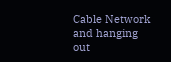Cable Network and hanging out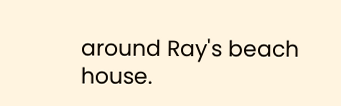around Ray's beach house.